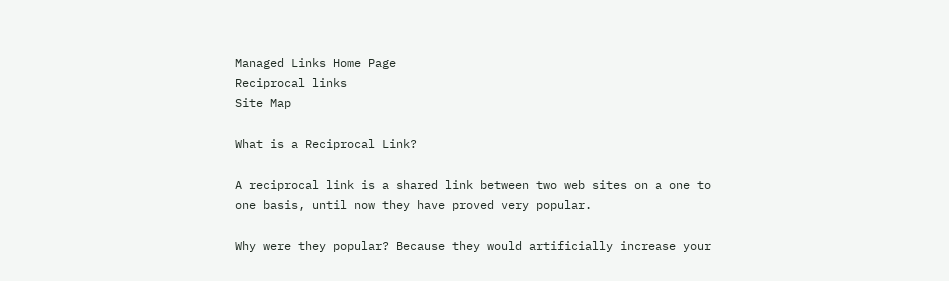Managed Links Home Page
Reciprocal links
Site Map

What is a Reciprocal Link?

A reciprocal link is a shared link between two web sites on a one to one basis, until now they have proved very popular.

Why were they popular? Because they would artificially increase your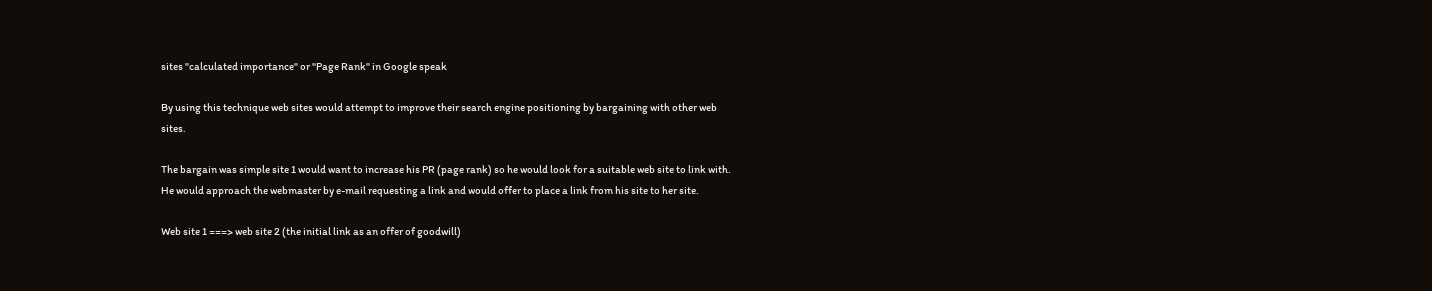sites "calculated importance" or "Page Rank" in Google speak

By using this technique web sites would attempt to improve their search engine positioning by bargaining with other web sites.

The bargain was simple site 1 would want to increase his PR (page rank) so he would look for a suitable web site to link with. He would approach the webmaster by e-mail requesting a link and would offer to place a link from his site to her site.

Web site 1 ===> web site 2 (the initial link as an offer of goodwill)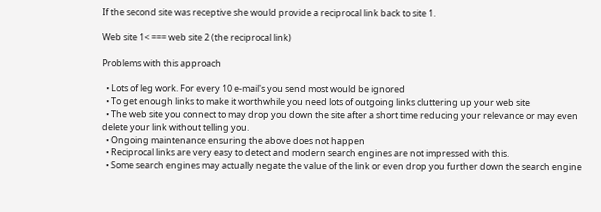If the second site was receptive she would provide a reciprocal link back to site 1.

Web site 1< === web site 2 (the reciprocal link)

Problems with this approach

  • Lots of leg work. For every 10 e-mail's you send most would be ignored
  • To get enough links to make it worthwhile you need lots of outgoing links cluttering up your web site
  • The web site you connect to may drop you down the site after a short time reducing your relevance or may even delete your link without telling you.
  • Ongoing maintenance ensuring the above does not happen
  • Reciprocal links are very easy to detect and modern search engines are not impressed with this.
  • Some search engines may actually negate the value of the link or even drop you further down the search engine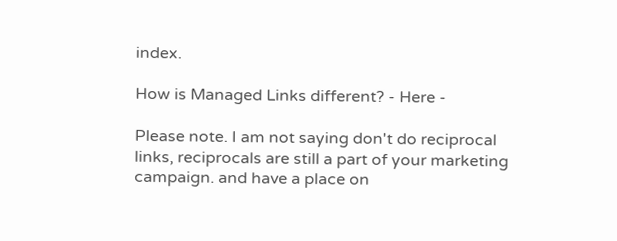index.

How is Managed Links different? - Here -

Please note. I am not saying don't do reciprocal links, reciprocals are still a part of your marketing campaign. and have a place on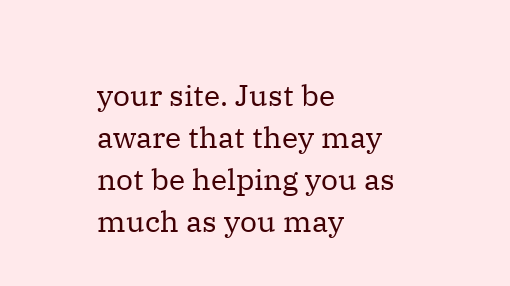your site. Just be aware that they may not be helping you as much as you may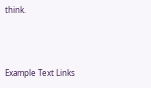think.



Example Text Links